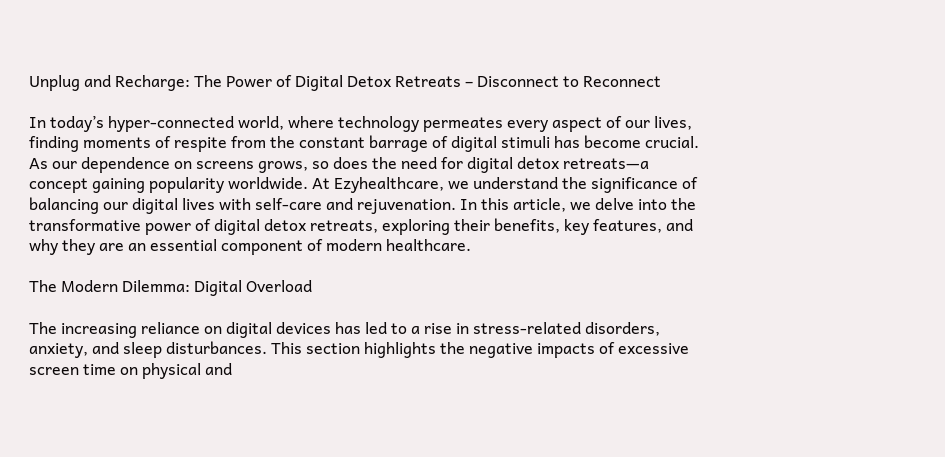Unplug and Recharge: The Power of Digital Detox Retreats – Disconnect to Reconnect

In today’s hyper-connected world, where technology permeates every aspect of our lives, finding moments of respite from the constant barrage of digital stimuli has become crucial. As our dependence on screens grows, so does the need for digital detox retreats—a concept gaining popularity worldwide. At Ezyhealthcare, we understand the significance of balancing our digital lives with self-care and rejuvenation. In this article, we delve into the transformative power of digital detox retreats, exploring their benefits, key features, and why they are an essential component of modern healthcare.

The Modern Dilemma: Digital Overload

The increasing reliance on digital devices has led to a rise in stress-related disorders, anxiety, and sleep disturbances. This section highlights the negative impacts of excessive screen time on physical and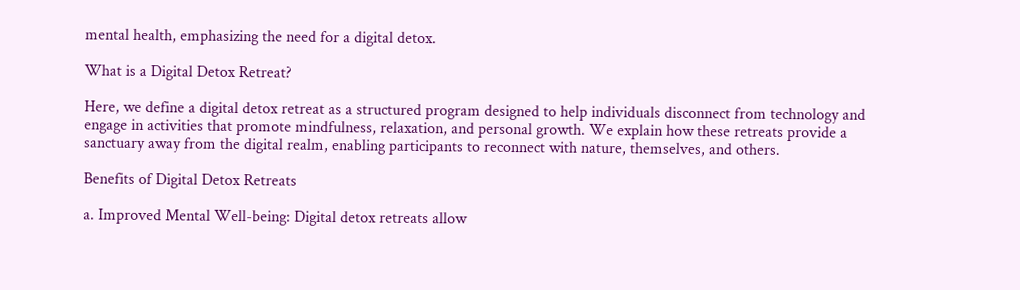mental health, emphasizing the need for a digital detox.

What is a Digital Detox Retreat?

Here, we define a digital detox retreat as a structured program designed to help individuals disconnect from technology and engage in activities that promote mindfulness, relaxation, and personal growth. We explain how these retreats provide a sanctuary away from the digital realm, enabling participants to reconnect with nature, themselves, and others.

Benefits of Digital Detox Retreats

a. Improved Mental Well-being: Digital detox retreats allow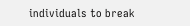individuals to break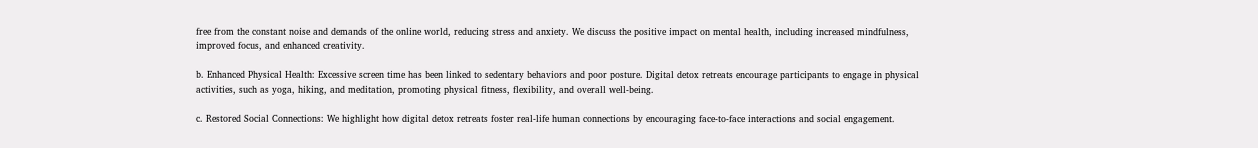free from the constant noise and demands of the online world, reducing stress and anxiety. We discuss the positive impact on mental health, including increased mindfulness, improved focus, and enhanced creativity.

b. Enhanced Physical Health: Excessive screen time has been linked to sedentary behaviors and poor posture. Digital detox retreats encourage participants to engage in physical activities, such as yoga, hiking, and meditation, promoting physical fitness, flexibility, and overall well-being.

c. Restored Social Connections: We highlight how digital detox retreats foster real-life human connections by encouraging face-to-face interactions and social engagement.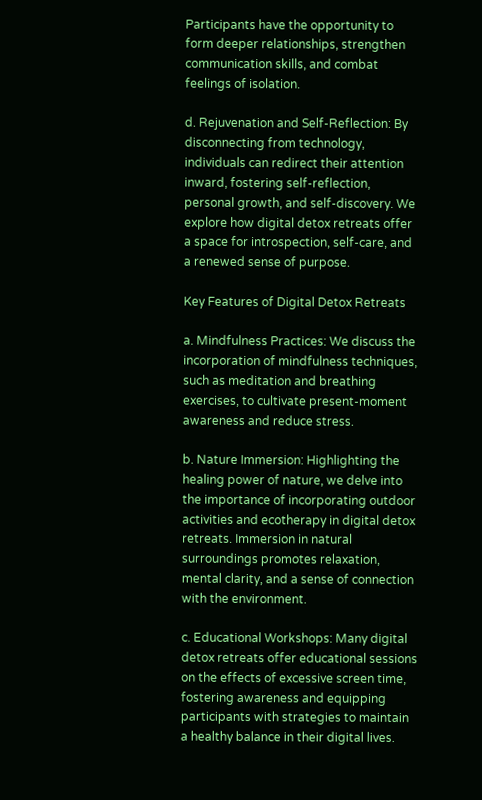Participants have the opportunity to form deeper relationships, strengthen communication skills, and combat feelings of isolation.

d. Rejuvenation and Self-Reflection: By disconnecting from technology, individuals can redirect their attention inward, fostering self-reflection, personal growth, and self-discovery. We explore how digital detox retreats offer a space for introspection, self-care, and a renewed sense of purpose.

Key Features of Digital Detox Retreats

a. Mindfulness Practices: We discuss the incorporation of mindfulness techniques, such as meditation and breathing exercises, to cultivate present-moment awareness and reduce stress.

b. Nature Immersion: Highlighting the healing power of nature, we delve into the importance of incorporating outdoor activities and ecotherapy in digital detox retreats. Immersion in natural surroundings promotes relaxation, mental clarity, and a sense of connection with the environment.

c. Educational Workshops: Many digital detox retreats offer educational sessions on the effects of excessive screen time, fostering awareness and equipping participants with strategies to maintain a healthy balance in their digital lives.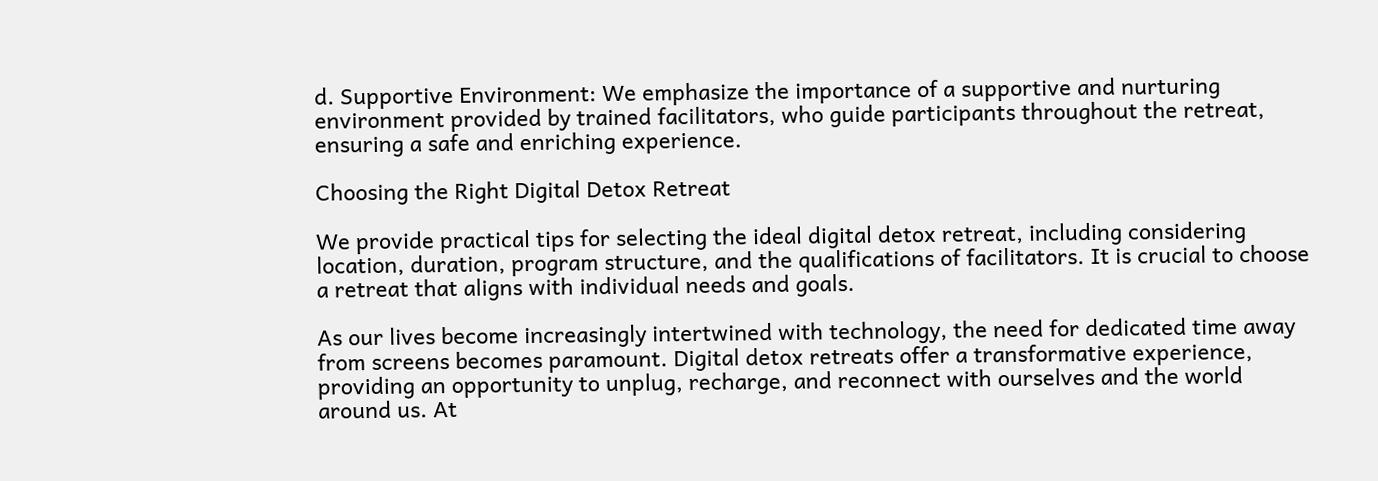d. Supportive Environment: We emphasize the importance of a supportive and nurturing environment provided by trained facilitators, who guide participants throughout the retreat, ensuring a safe and enriching experience.

Choosing the Right Digital Detox Retreat

We provide practical tips for selecting the ideal digital detox retreat, including considering location, duration, program structure, and the qualifications of facilitators. It is crucial to choose a retreat that aligns with individual needs and goals.

As our lives become increasingly intertwined with technology, the need for dedicated time away from screens becomes paramount. Digital detox retreats offer a transformative experience, providing an opportunity to unplug, recharge, and reconnect with ourselves and the world around us. At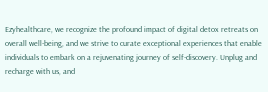Ezyhealthcare, we recognize the profound impact of digital detox retreats on overall well-being, and we strive to curate exceptional experiences that enable individuals to embark on a rejuvenating journey of self-discovery. Unplug and recharge with us, and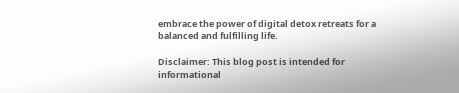embrace the power of digital detox retreats for a balanced and fulfilling life.

Disclaimer: This blog post is intended for informational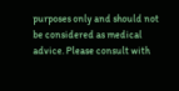purposes only and should not be considered as medical advice. Please consult with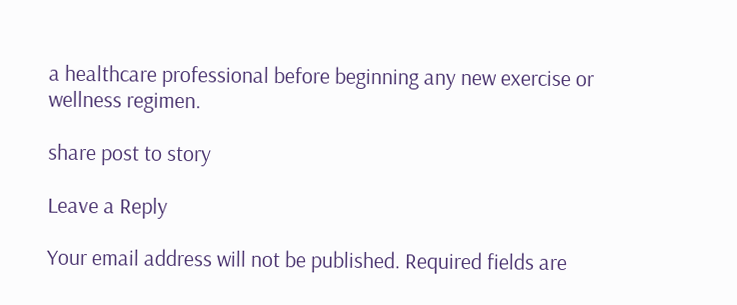a healthcare professional before beginning any new exercise or wellness regimen.

share post to story

Leave a Reply

Your email address will not be published. Required fields are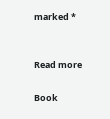marked *


Read more

Book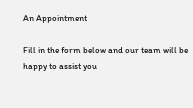An Appointment

Fill in the form below and our team will be happy to assist you